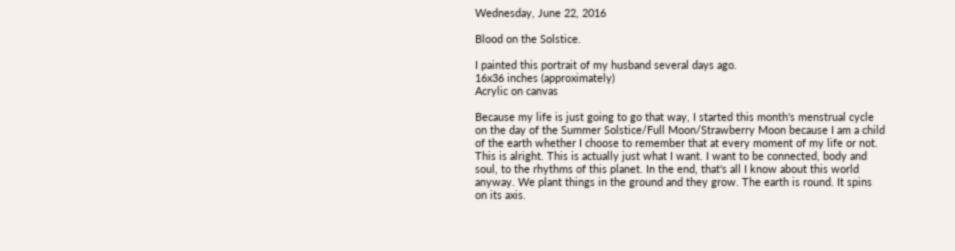Wednesday, June 22, 2016

Blood on the Solstice.

I painted this portrait of my husband several days ago.
16x36 inches (approximately)
Acrylic on canvas

Because my life is just going to go that way, I started this month's menstrual cycle on the day of the Summer Solstice/Full Moon/Strawberry Moon because I am a child of the earth whether I choose to remember that at every moment of my life or not. This is alright. This is actually just what I want. I want to be connected, body and soul, to the rhythms of this planet. In the end, that's all I know about this world anyway. We plant things in the ground and they grow. The earth is round. It spins on its axis.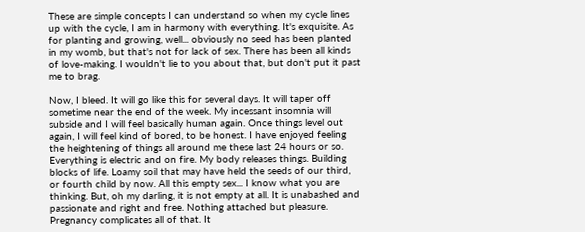These are simple concepts I can understand so when my cycle lines up with the cycle, I am in harmony with everything. It's exquisite. As for planting and growing, well... obviously no seed has been planted in my womb, but that's not for lack of sex. There has been all kinds of love-making. I wouldn't lie to you about that, but don't put it past me to brag.

Now, I bleed. It will go like this for several days. It will taper off sometime near the end of the week. My incessant insomnia will subside and I will feel basically human again. Once things level out again, I will feel kind of bored, to be honest. I have enjoyed feeling the heightening of things all around me these last 24 hours or so. Everything is electric and on fire. My body releases things. Building blocks of life. Loamy soil that may have held the seeds of our third, or fourth child by now. All this empty sex... I know what you are thinking. But, oh my darling, it is not empty at all. It is unabashed and passionate and right and free. Nothing attached but pleasure. Pregnancy complicates all of that. It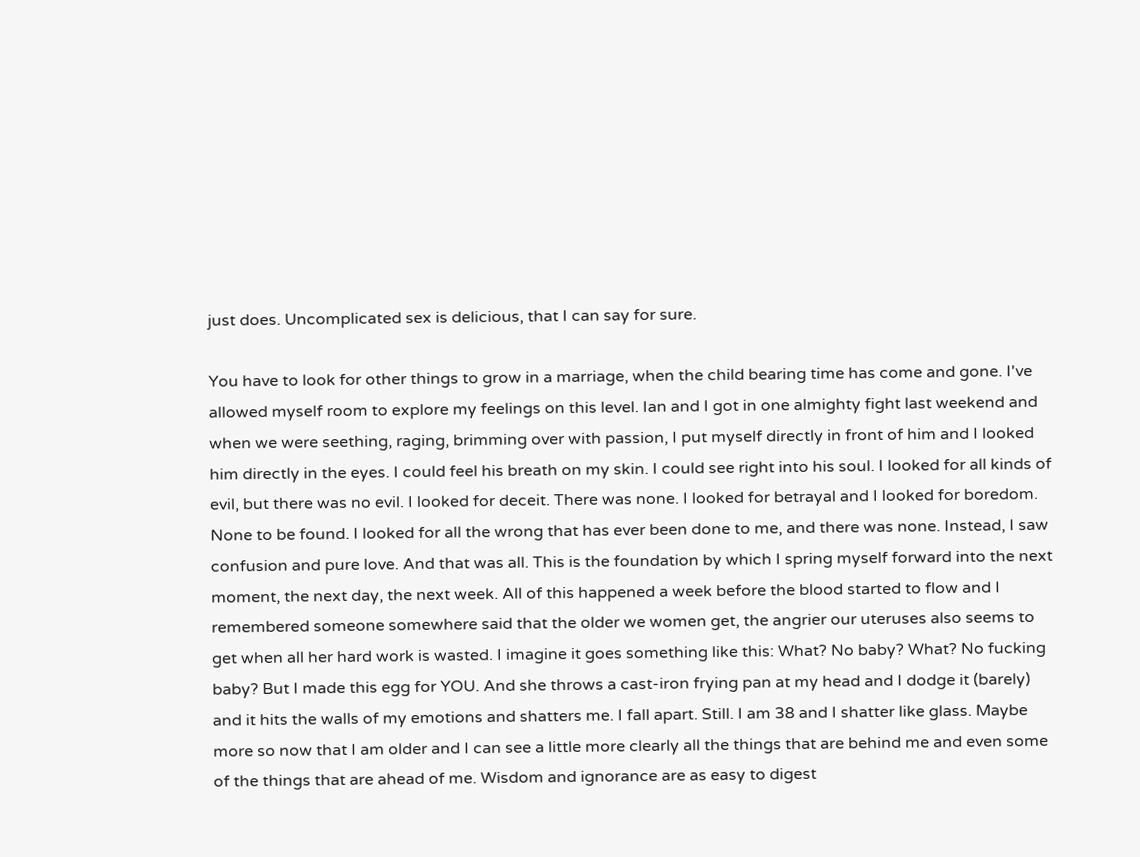just does. Uncomplicated sex is delicious, that I can say for sure.

You have to look for other things to grow in a marriage, when the child bearing time has come and gone. I've allowed myself room to explore my feelings on this level. Ian and I got in one almighty fight last weekend and when we were seething, raging, brimming over with passion, I put myself directly in front of him and I looked him directly in the eyes. I could feel his breath on my skin. I could see right into his soul. I looked for all kinds of evil, but there was no evil. I looked for deceit. There was none. I looked for betrayal and I looked for boredom. None to be found. I looked for all the wrong that has ever been done to me, and there was none. Instead, I saw confusion and pure love. And that was all. This is the foundation by which I spring myself forward into the next moment, the next day, the next week. All of this happened a week before the blood started to flow and I remembered someone somewhere said that the older we women get, the angrier our uteruses also seems to get when all her hard work is wasted. I imagine it goes something like this: What? No baby? What? No fucking baby? But I made this egg for YOU. And she throws a cast-iron frying pan at my head and I dodge it (barely) and it hits the walls of my emotions and shatters me. I fall apart. Still. I am 38 and I shatter like glass. Maybe more so now that I am older and I can see a little more clearly all the things that are behind me and even some of the things that are ahead of me. Wisdom and ignorance are as easy to digest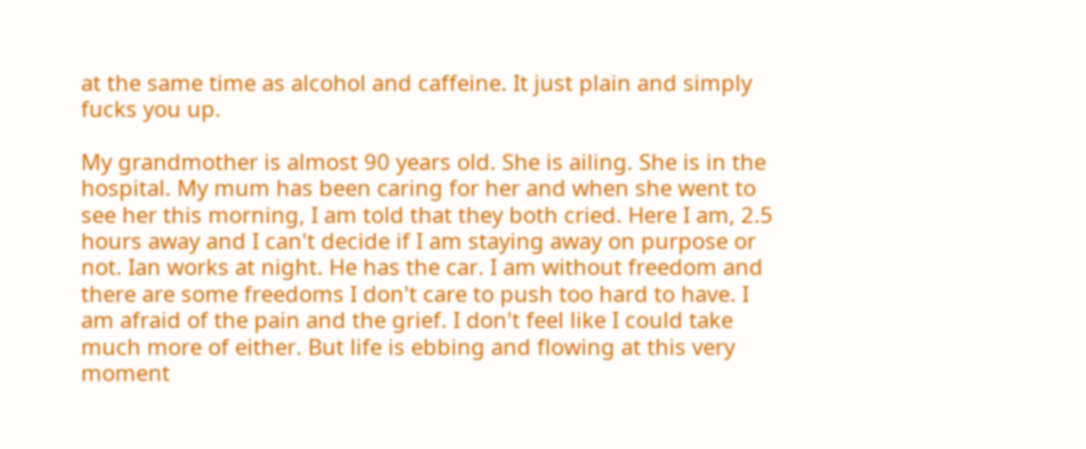at the same time as alcohol and caffeine. It just plain and simply fucks you up.

My grandmother is almost 90 years old. She is ailing. She is in the hospital. My mum has been caring for her and when she went to see her this morning, I am told that they both cried. Here I am, 2.5 hours away and I can't decide if I am staying away on purpose or not. Ian works at night. He has the car. I am without freedom and there are some freedoms I don't care to push too hard to have. I am afraid of the pain and the grief. I don't feel like I could take much more of either. But life is ebbing and flowing at this very moment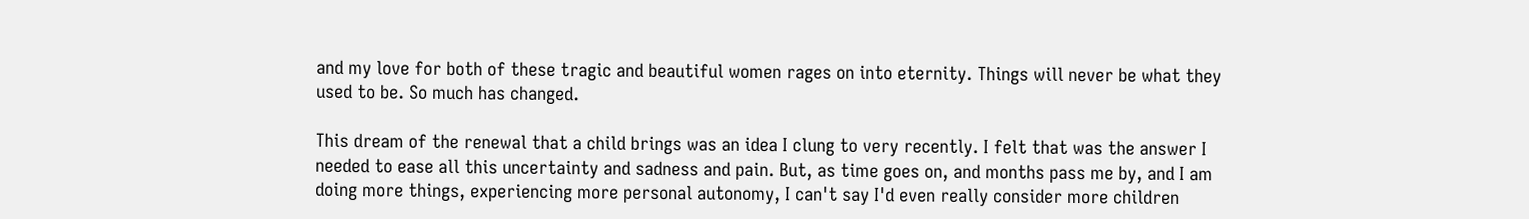and my love for both of these tragic and beautiful women rages on into eternity. Things will never be what they used to be. So much has changed.

This dream of the renewal that a child brings was an idea I clung to very recently. I felt that was the answer I needed to ease all this uncertainty and sadness and pain. But, as time goes on, and months pass me by, and I am doing more things, experiencing more personal autonomy, I can't say I'd even really consider more children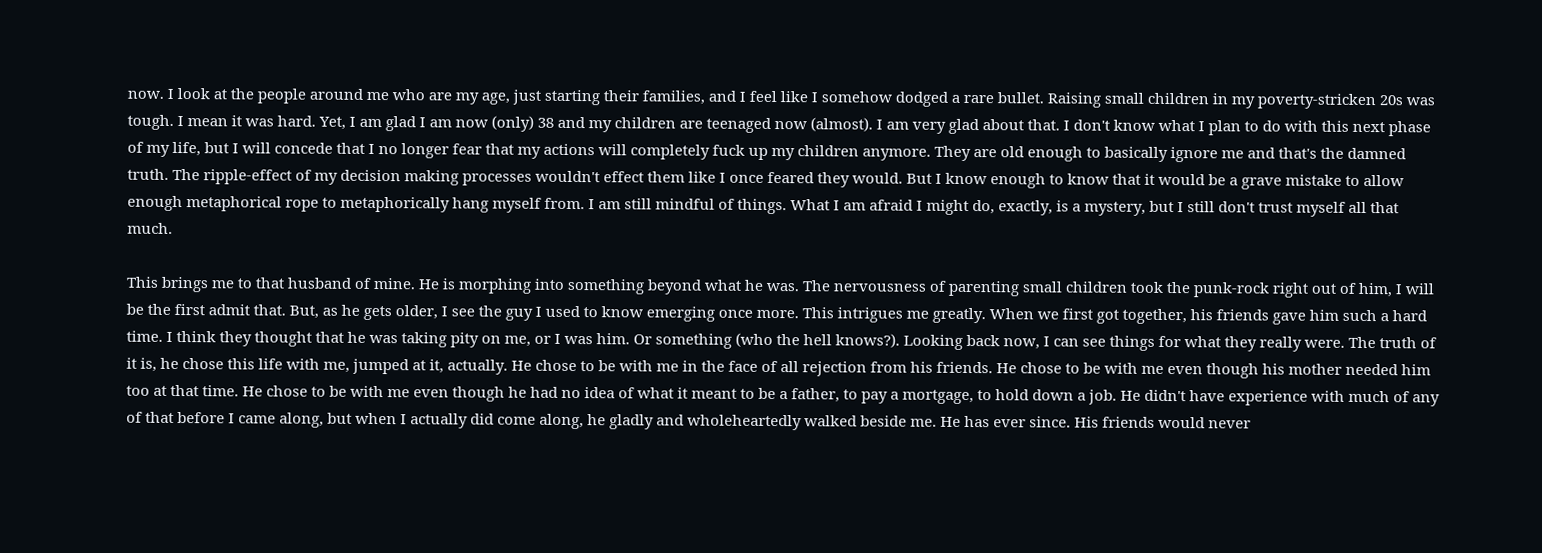now. I look at the people around me who are my age, just starting their families, and I feel like I somehow dodged a rare bullet. Raising small children in my poverty-stricken 20s was tough. I mean it was hard. Yet, I am glad I am now (only) 38 and my children are teenaged now (almost). I am very glad about that. I don't know what I plan to do with this next phase of my life, but I will concede that I no longer fear that my actions will completely fuck up my children anymore. They are old enough to basically ignore me and that's the damned truth. The ripple-effect of my decision making processes wouldn't effect them like I once feared they would. But I know enough to know that it would be a grave mistake to allow enough metaphorical rope to metaphorically hang myself from. I am still mindful of things. What I am afraid I might do, exactly, is a mystery, but I still don't trust myself all that much.

This brings me to that husband of mine. He is morphing into something beyond what he was. The nervousness of parenting small children took the punk-rock right out of him, I will be the first admit that. But, as he gets older, I see the guy I used to know emerging once more. This intrigues me greatly. When we first got together, his friends gave him such a hard time. I think they thought that he was taking pity on me, or I was him. Or something (who the hell knows?). Looking back now, I can see things for what they really were. The truth of it is, he chose this life with me, jumped at it, actually. He chose to be with me in the face of all rejection from his friends. He chose to be with me even though his mother needed him too at that time. He chose to be with me even though he had no idea of what it meant to be a father, to pay a mortgage, to hold down a job. He didn't have experience with much of any of that before I came along, but when I actually did come along, he gladly and wholeheartedly walked beside me. He has ever since. His friends would never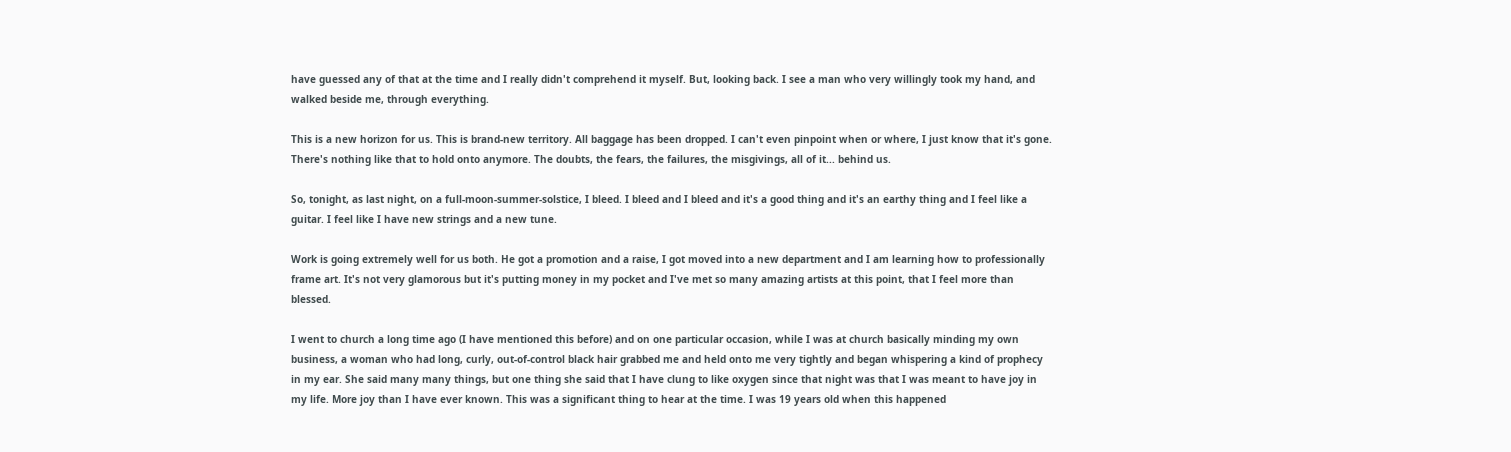have guessed any of that at the time and I really didn't comprehend it myself. But, looking back. I see a man who very willingly took my hand, and walked beside me, through everything.

This is a new horizon for us. This is brand-new territory. All baggage has been dropped. I can't even pinpoint when or where, I just know that it's gone. There's nothing like that to hold onto anymore. The doubts, the fears, the failures, the misgivings, all of it... behind us.

So, tonight, as last night, on a full-moon-summer-solstice, I bleed. I bleed and I bleed and it's a good thing and it's an earthy thing and I feel like a guitar. I feel like I have new strings and a new tune.

Work is going extremely well for us both. He got a promotion and a raise, I got moved into a new department and I am learning how to professionally frame art. It's not very glamorous but it's putting money in my pocket and I've met so many amazing artists at this point, that I feel more than blessed.

I went to church a long time ago (I have mentioned this before) and on one particular occasion, while I was at church basically minding my own business, a woman who had long, curly, out-of-control black hair grabbed me and held onto me very tightly and began whispering a kind of prophecy in my ear. She said many many things, but one thing she said that I have clung to like oxygen since that night was that I was meant to have joy in my life. More joy than I have ever known. This was a significant thing to hear at the time. I was 19 years old when this happened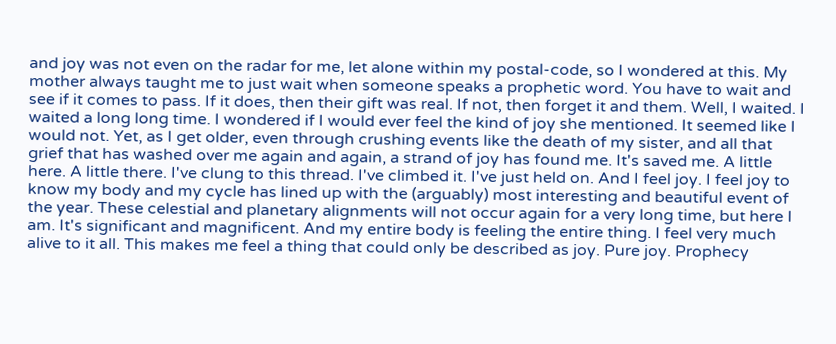and joy was not even on the radar for me, let alone within my postal-code, so I wondered at this. My mother always taught me to just wait when someone speaks a prophetic word. You have to wait and see if it comes to pass. If it does, then their gift was real. If not, then forget it and them. Well, I waited. I waited a long long time. I wondered if I would ever feel the kind of joy she mentioned. It seemed like I would not. Yet, as I get older, even through crushing events like the death of my sister, and all that grief that has washed over me again and again, a strand of joy has found me. It's saved me. A little here. A little there. I've clung to this thread. I've climbed it. I've just held on. And I feel joy. I feel joy to know my body and my cycle has lined up with the (arguably) most interesting and beautiful event of the year. These celestial and planetary alignments will not occur again for a very long time, but here I am. It's significant and magnificent. And my entire body is feeling the entire thing. I feel very much alive to it all. This makes me feel a thing that could only be described as joy. Pure joy. Prophecy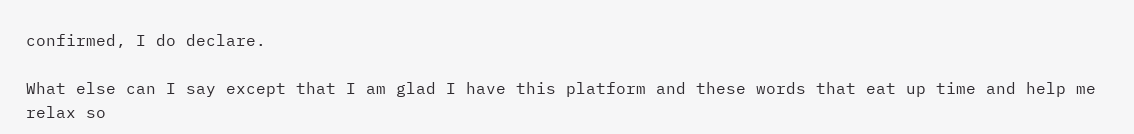confirmed, I do declare.

What else can I say except that I am glad I have this platform and these words that eat up time and help me relax so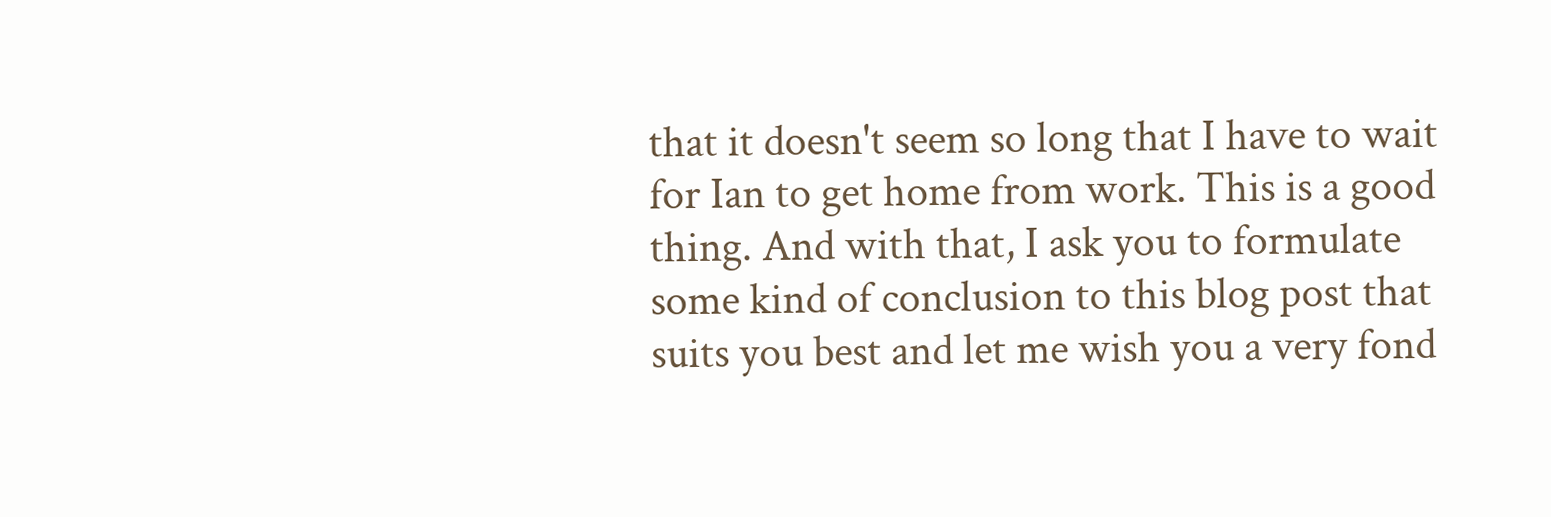that it doesn't seem so long that I have to wait for Ian to get home from work. This is a good thing. And with that, I ask you to formulate some kind of conclusion to this blog post that suits you best and let me wish you a very fond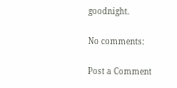goodnight.

No comments:

Post a Comment